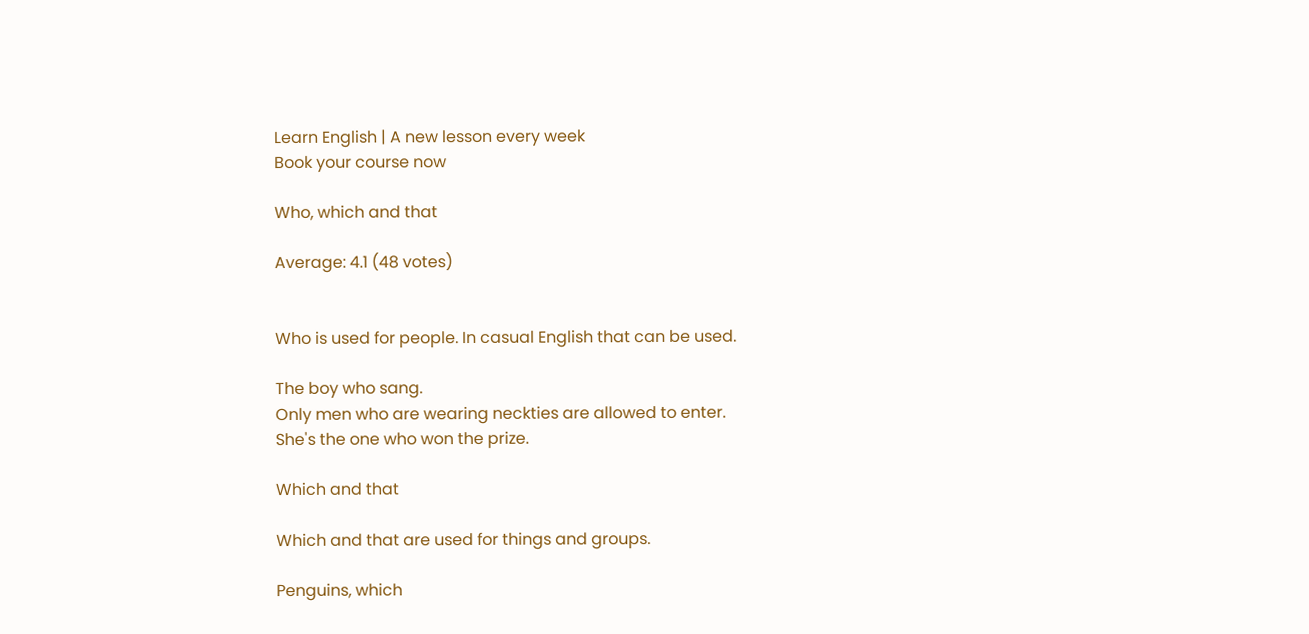Learn English | A new lesson every week
Book your course now

Who, which and that

Average: 4.1 (48 votes)


Who is used for people. In casual English that can be used.

The boy who sang.
Only men who are wearing neckties are allowed to enter.
She's the one who won the prize.

Which and that

Which and that are used for things and groups.

Penguins, which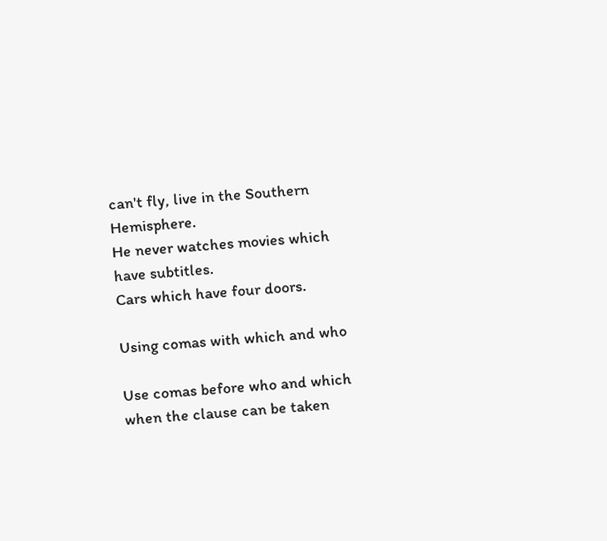can't fly, live in the Southern Hemisphere.
He never watches movies which have subtitles.
Cars which have four doors.

Using comas with which and who

Use comas before who and which when the clause can be taken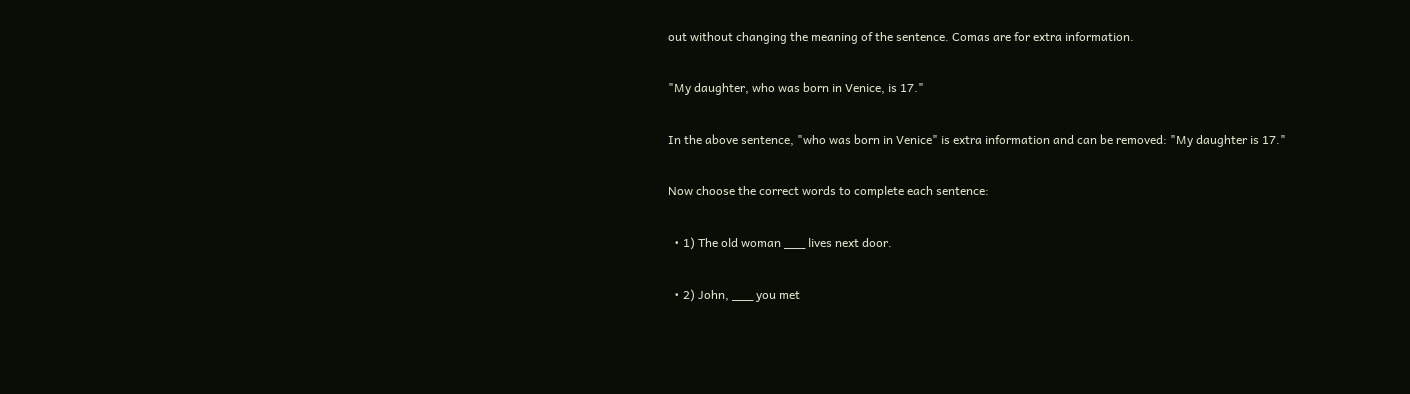out without changing the meaning of the sentence. Comas are for extra information.

"My daughter, who was born in Venice, is 17."

In the above sentence, "who was born in Venice" is extra information and can be removed: "My daughter is 17."

Now choose the correct words to complete each sentence:

  • 1) The old woman ___ lives next door.

  • 2) John, ___ you met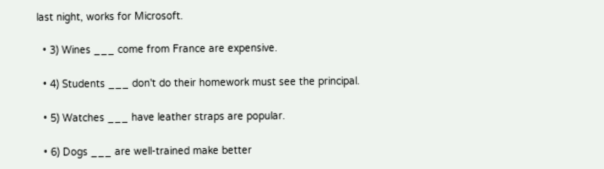last night, works for Microsoft.

  • 3) Wines ___ come from France are expensive.

  • 4) Students ___ don't do their homework must see the principal.

  • 5) Watches ___ have leather straps are popular.

  • 6) Dogs ___ are well-trained make better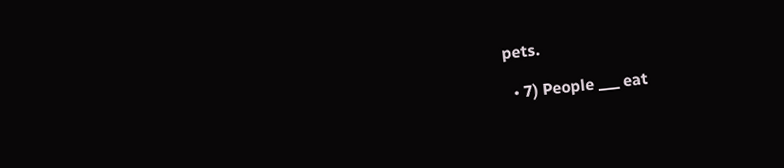pets.

  • 7) People ___ eat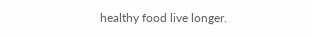healthy food live longer.